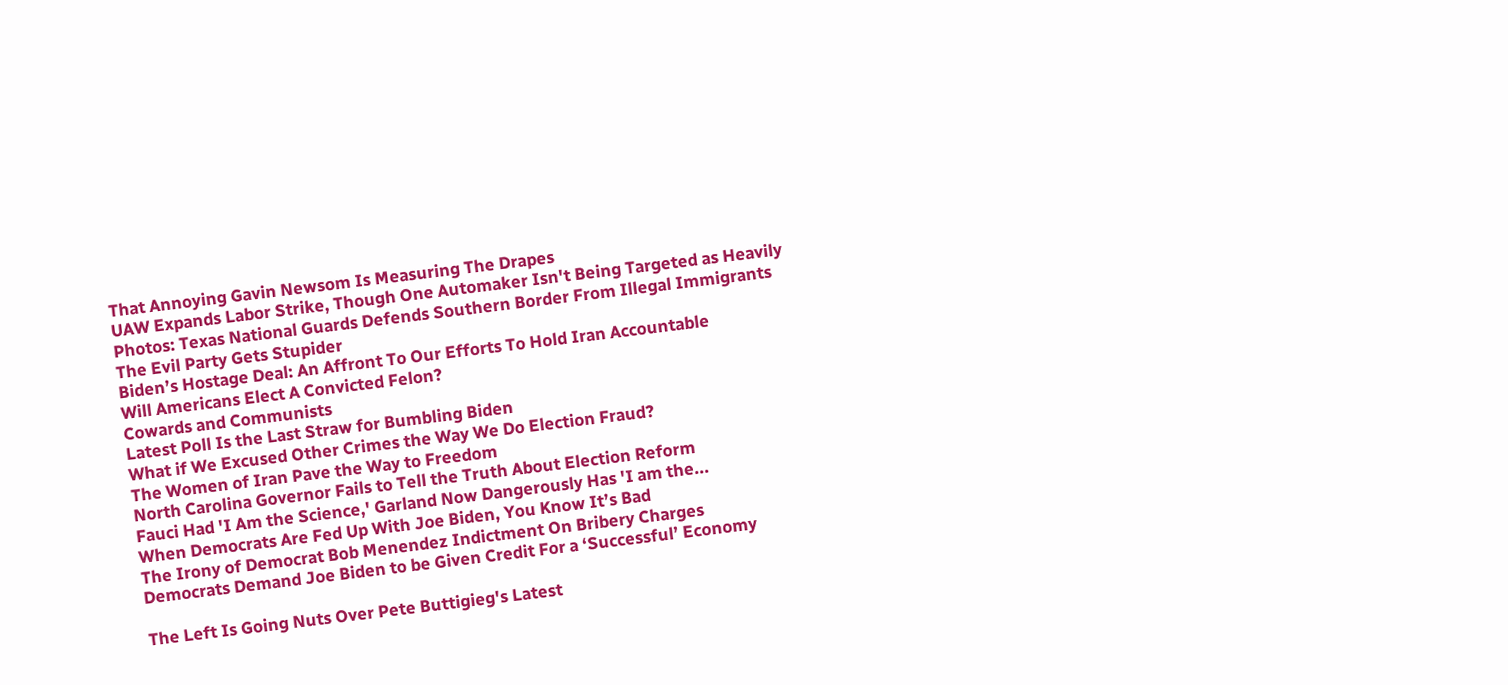That Annoying Gavin Newsom Is Measuring The Drapes
UAW Expands Labor Strike, Though One Automaker Isn't Being Targeted as Heavily
Photos: Texas National Guards Defends Southern Border From Illegal Immigrants
The Evil Party Gets Stupider
Biden’s Hostage Deal: An Affront To Our Efforts To Hold Iran Accountable
Will Americans Elect A Convicted Felon?
Cowards and Communists
Latest Poll Is the Last Straw for Bumbling Biden
What if We Excused Other Crimes the Way We Do Election Fraud?
The Women of Iran Pave the Way to Freedom
North Carolina Governor Fails to Tell the Truth About Election Reform
Fauci Had 'I Am the Science,' Garland Now Dangerously Has 'I am the...
When Democrats Are Fed Up With Joe Biden, You Know It’s Bad
The Irony of Democrat Bob Menendez Indictment On Bribery Charges
Democrats Demand Joe Biden to be Given Credit For a ‘Successful’ Economy

The Left Is Going Nuts Over Pete Buttigieg's Latest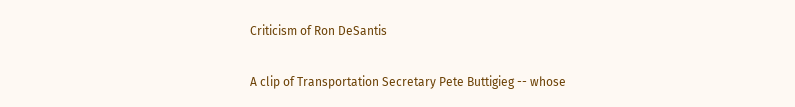Criticism of Ron DeSantis

A clip of Transportation Secretary Pete Buttigieg -- whose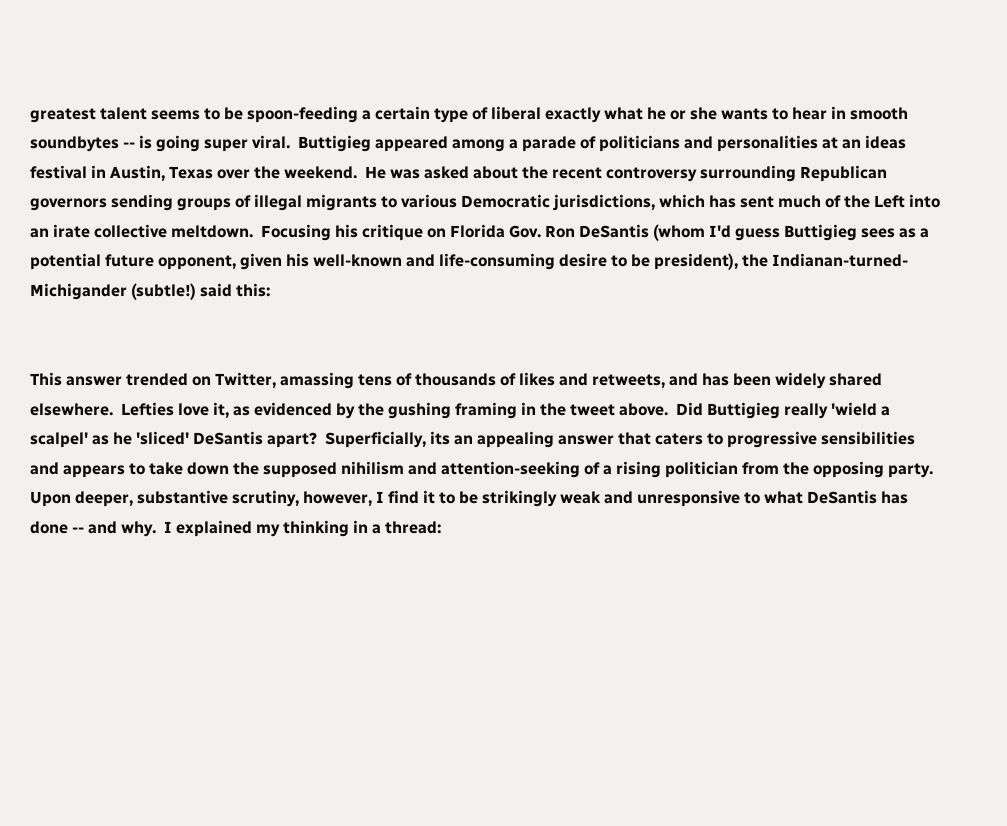greatest talent seems to be spoon-feeding a certain type of liberal exactly what he or she wants to hear in smooth soundbytes -- is going super viral.  Buttigieg appeared among a parade of politicians and personalities at an ideas festival in Austin, Texas over the weekend.  He was asked about the recent controversy surrounding Republican governors sending groups of illegal migrants to various Democratic jurisdictions, which has sent much of the Left into an irate collective meltdown.  Focusing his critique on Florida Gov. Ron DeSantis (whom I'd guess Buttigieg sees as a potential future opponent, given his well-known and life-consuming desire to be president), the Indianan-turned-Michigander (subtle!) said this:


This answer trended on Twitter, amassing tens of thousands of likes and retweets, and has been widely shared elsewhere.  Lefties love it, as evidenced by the gushing framing in the tweet above.  Did Buttigieg really 'wield a scalpel' as he 'sliced' DeSantis apart?  Superficially, its an appealing answer that caters to progressive sensibilities and appears to take down the supposed nihilism and attention-seeking of a rising politician from the opposing party.  Upon deeper, substantive scrutiny, however, I find it to be strikingly weak and unresponsive to what DeSantis has done -- and why.  I explained my thinking in a thread: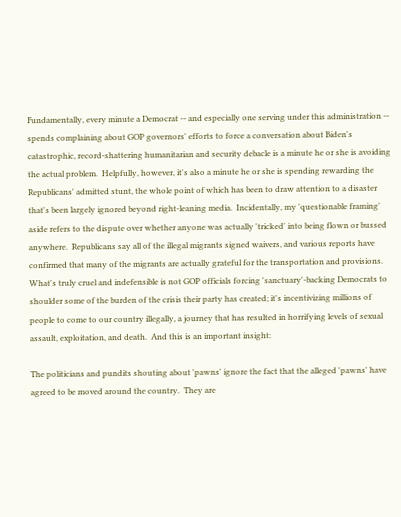Fundamentally, every minute a Democrat -- and especially one serving under this administration -- spends complaining about GOP governors' efforts to force a conversation about Biden's catastrophic, record-shattering humanitarian and security debacle is a minute he or she is avoiding the actual problem.  Helpfully, however, it's also a minute he or she is spending rewarding the Republicans' admitted stunt, the whole point of which has been to draw attention to a disaster that's been largely ignored beyond right-leaning media.  Incidentally, my 'questionable framing' aside refers to the dispute over whether anyone was actually 'tricked' into being flown or bussed anywhere.  Republicans say all of the illegal migrants signed waivers, and various reports have confirmed that many of the migrants are actually grateful for the transportation and provisions.  What's truly cruel and indefensible is not GOP officials forcing 'sanctuary'-backing Democrats to shoulder some of the burden of the crisis their party has created; it's incentivizing millions of people to come to our country illegally, a journey that has resulted in horrifying levels of sexual assault, exploitation, and death.  And this is an important insight:

The politicians and pundits shouting about 'pawns' ignore the fact that the alleged 'pawns' have agreed to be moved around the country.  They are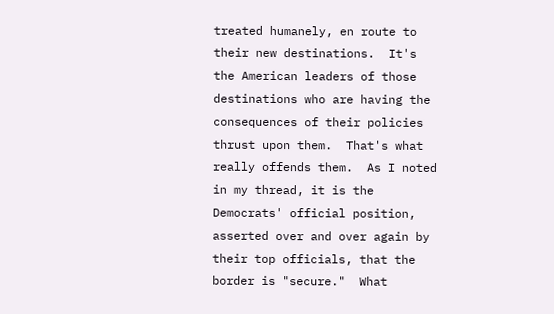treated humanely, en route to their new destinations.  It's the American leaders of those destinations who are having the consequences of their policies thrust upon them.  That's what really offends them.  As I noted in my thread, it is the Democrats' official position, asserted over and over again by their top officials, that the border is "secure."  What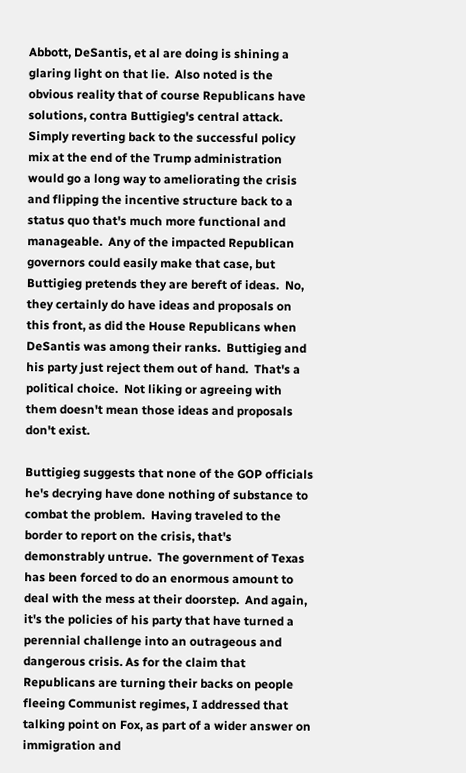Abbott, DeSantis, et al are doing is shining a glaring light on that lie.  Also noted is the obvious reality that of course Republicans have solutions, contra Buttigieg's central attack.  Simply reverting back to the successful policy mix at the end of the Trump administration would go a long way to ameliorating the crisis and flipping the incentive structure back to a status quo that's much more functional and manageable.  Any of the impacted Republican governors could easily make that case, but Buttigieg pretends they are bereft of ideas.  No, they certainly do have ideas and proposals on this front, as did the House Republicans when DeSantis was among their ranks.  Buttigieg and his party just reject them out of hand.  That's a political choice.  Not liking or agreeing with them doesn't mean those ideas and proposals don't exist.

Buttigieg suggests that none of the GOP officials he's decrying have done nothing of substance to combat the problem.  Having traveled to the border to report on the crisis, that's demonstrably untrue.  The government of Texas has been forced to do an enormous amount to deal with the mess at their doorstep.  And again, it's the policies of his party that have turned a perennial challenge into an outrageous and dangerous crisis. As for the claim that Republicans are turning their backs on people fleeing Communist regimes, I addressed that talking point on Fox, as part of a wider answer on immigration and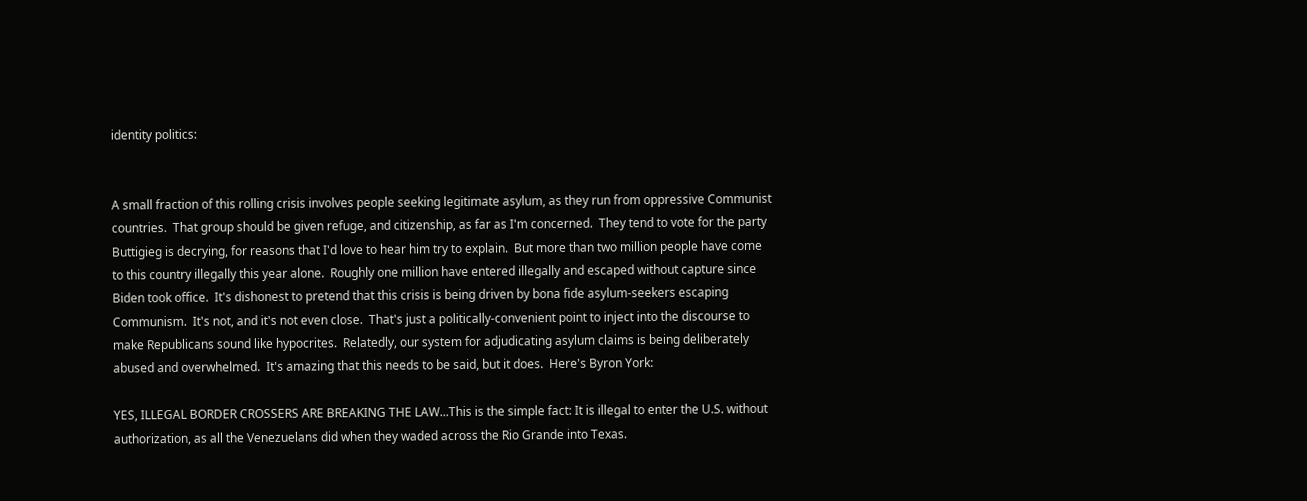identity politics:


A small fraction of this rolling crisis involves people seeking legitimate asylum, as they run from oppressive Communist countries.  That group should be given refuge, and citizenship, as far as I'm concerned.  They tend to vote for the party Buttigieg is decrying, for reasons that I'd love to hear him try to explain.  But more than two million people have come to this country illegally this year alone.  Roughly one million have entered illegally and escaped without capture since Biden took office.  It's dishonest to pretend that this crisis is being driven by bona fide asylum-seekers escaping Communism.  It's not, and it's not even close.  That's just a politically-convenient point to inject into the discourse to make Republicans sound like hypocrites.  Relatedly, our system for adjudicating asylum claims is being deliberately abused and overwhelmed.  It's amazing that this needs to be said, but it does.  Here's Byron York:

YES, ILLEGAL BORDER CROSSERS ARE BREAKING THE LAW...This is the simple fact: It is illegal to enter the U.S. without authorization, as all the Venezuelans did when they waded across the Rio Grande into Texas.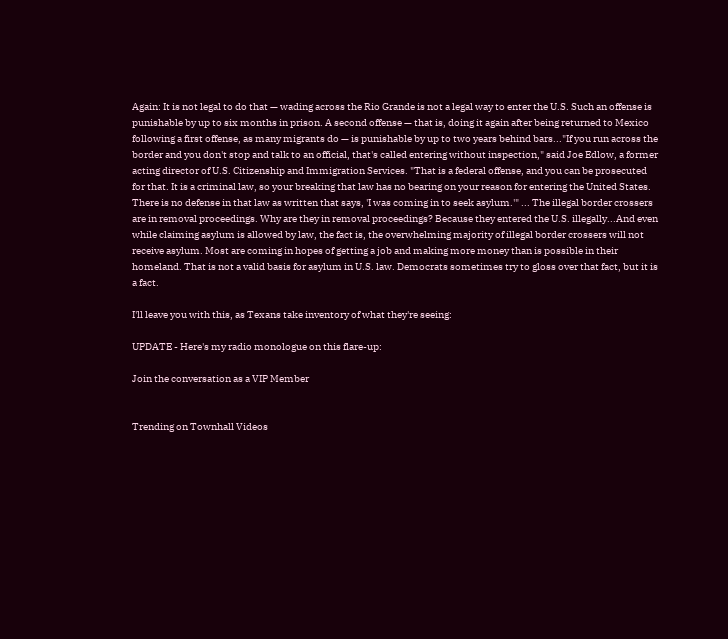Again: It is not legal to do that — wading across the Rio Grande is not a legal way to enter the U.S. Such an offense is punishable by up to six months in prison. A second offense — that is, doing it again after being returned to Mexico following a first offense, as many migrants do — is punishable by up to two years behind bars..."If you run across the border and you don't stop and talk to an official, that's called entering without inspection," said Joe Edlow, a former acting director of U.S. Citizenship and Immigration Services. "That is a federal offense, and you can be prosecuted for that. It is a criminal law, so your breaking that law has no bearing on your reason for entering the United States. There is no defense in that law as written that says, 'I was coming in to seek asylum.'" ... The illegal border crossers are in removal proceedings. Why are they in removal proceedings? Because they entered the U.S. illegally...And even while claiming asylum is allowed by law, the fact is, the overwhelming majority of illegal border crossers will not receive asylum. Most are coming in hopes of getting a job and making more money than is possible in their homeland. That is not a valid basis for asylum in U.S. law. Democrats sometimes try to gloss over that fact, but it is a fact.

I'll leave you with this, as Texans take inventory of what they're seeing:

UPDATE - Here's my radio monologue on this flare-up:

Join the conversation as a VIP Member


Trending on Townhall Videos